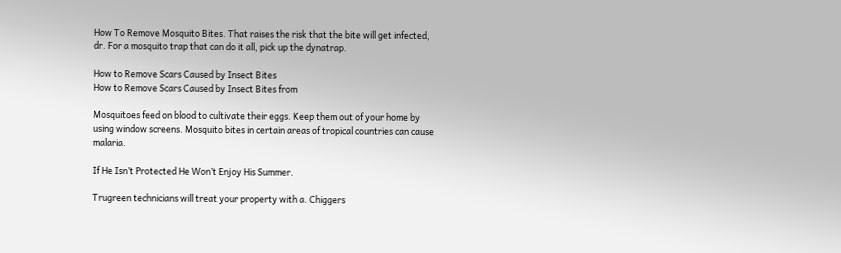How To Remove Mosquito Bites. That raises the risk that the bite will get infected, dr. For a mosquito trap that can do it all, pick up the dynatrap.

How to Remove Scars Caused by Insect Bites
How to Remove Scars Caused by Insect Bites from

Mosquitoes feed on blood to cultivate their eggs. Keep them out of your home by using window screens. Mosquito bites in certain areas of tropical countries can cause malaria.

If He Isn’t Protected He Won’t Enjoy His Summer.

Trugreen technicians will treat your property with a. Chiggers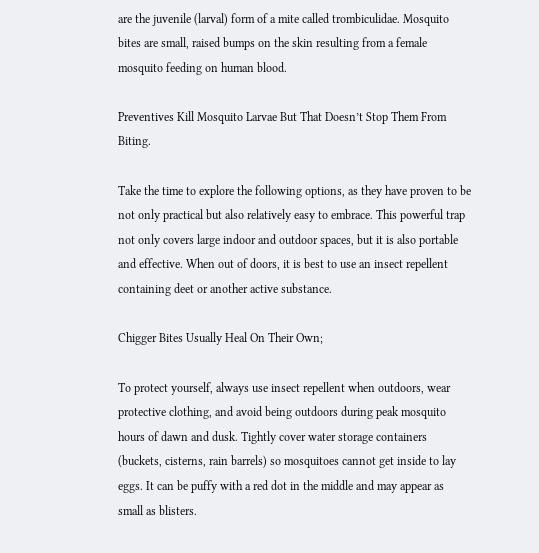are the juvenile (larval) form of a mite called trombiculidae. Mosquito bites are small, raised bumps on the skin resulting from a female mosquito feeding on human blood.

Preventives Kill Mosquito Larvae But That Doesn’t Stop Them From Biting.

Take the time to explore the following options, as they have proven to be not only practical but also relatively easy to embrace. This powerful trap not only covers large indoor and outdoor spaces, but it is also portable and effective. When out of doors, it is best to use an insect repellent containing deet or another active substance.

Chigger Bites Usually Heal On Their Own;

To protect yourself, always use insect repellent when outdoors, wear protective clothing, and avoid being outdoors during peak mosquito hours of dawn and dusk. Tightly cover water storage containers (buckets, cisterns, rain barrels) so mosquitoes cannot get inside to lay eggs. It can be puffy with a red dot in the middle and may appear as small as blisters.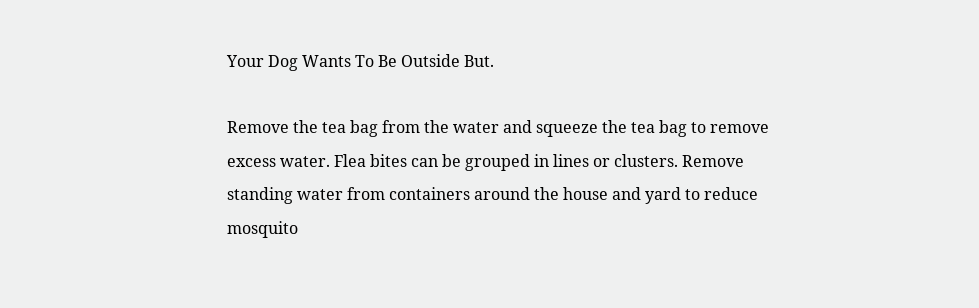Your Dog Wants To Be Outside But.

Remove the tea bag from the water and squeeze the tea bag to remove excess water. Flea bites can be grouped in lines or clusters. Remove standing water from containers around the house and yard to reduce mosquito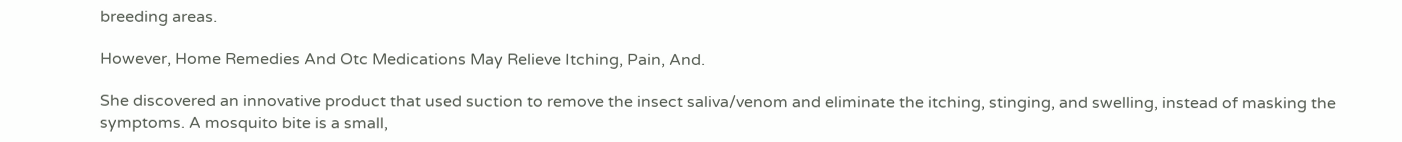breeding areas.

However, Home Remedies And Otc Medications May Relieve Itching, Pain, And.

She discovered an innovative product that used suction to remove the insect saliva/venom and eliminate the itching, stinging, and swelling, instead of masking the symptoms. A mosquito bite is a small,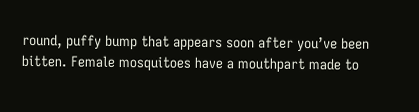round, puffy bump that appears soon after you’ve been bitten. Female mosquitoes have a mouthpart made to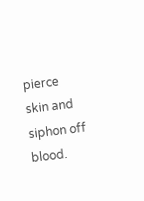pierce skin and siphon off blood.